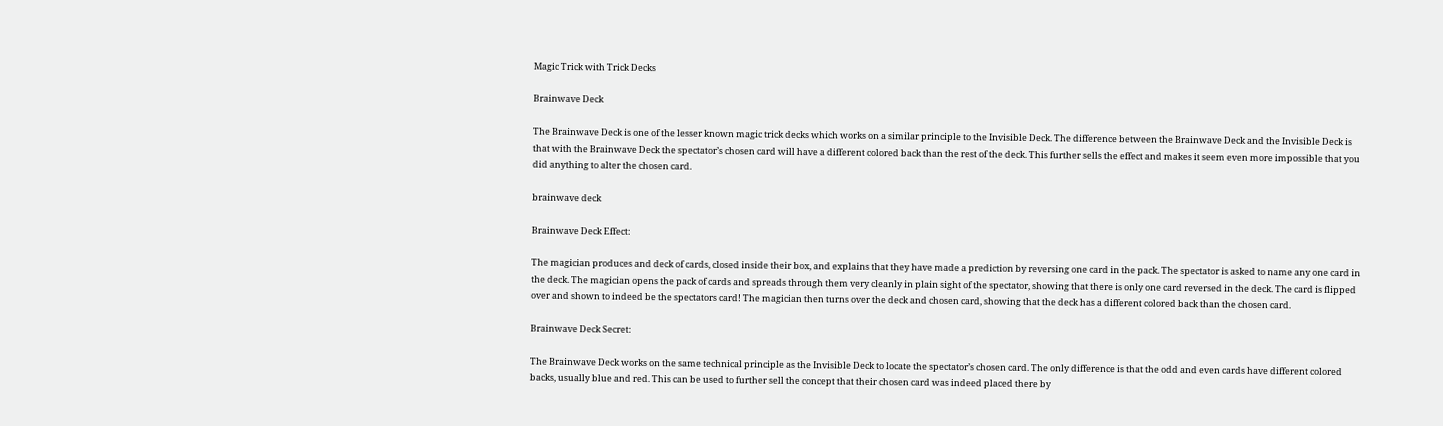Magic Trick with Trick Decks

Brainwave Deck

The Brainwave Deck is one of the lesser known magic trick decks which works on a similar principle to the Invisible Deck. The difference between the Brainwave Deck and the Invisible Deck is that with the Brainwave Deck the spectator’s chosen card will have a different colored back than the rest of the deck. This further sells the effect and makes it seem even more impossible that you did anything to alter the chosen card.

brainwave deck

Brainwave Deck Effect:

The magician produces and deck of cards, closed inside their box, and explains that they have made a prediction by reversing one card in the pack. The spectator is asked to name any one card in the deck. The magician opens the pack of cards and spreads through them very cleanly in plain sight of the spectator, showing that there is only one card reversed in the deck. The card is flipped over and shown to indeed be the spectators card! The magician then turns over the deck and chosen card, showing that the deck has a different colored back than the chosen card.

Brainwave Deck Secret:

The Brainwave Deck works on the same technical principle as the Invisible Deck to locate the spectator’s chosen card. The only difference is that the odd and even cards have different colored backs, usually blue and red. This can be used to further sell the concept that their chosen card was indeed placed there by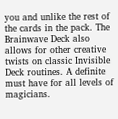you and unlike the rest of the cards in the pack. The Brainwave Deck also allows for other creative twists on classic Invisible Deck routines. A definite must have for all levels of magicians.